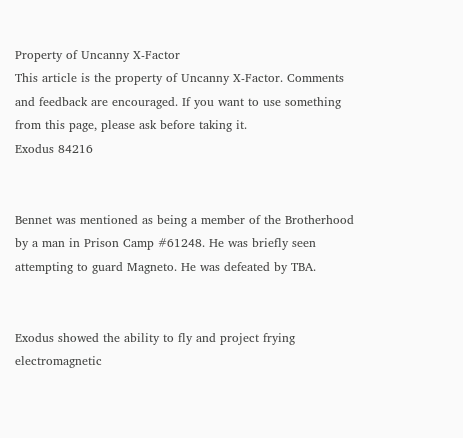Property of Uncanny X-Factor
This article is the property of Uncanny X-Factor. Comments and feedback are encouraged. If you want to use something from this page, please ask before taking it.
Exodus 84216


Bennet was mentioned as being a member of the Brotherhood by a man in Prison Camp #61248. He was briefly seen attempting to guard Magneto. He was defeated by TBA.


Exodus showed the ability to fly and project frying electromagnetic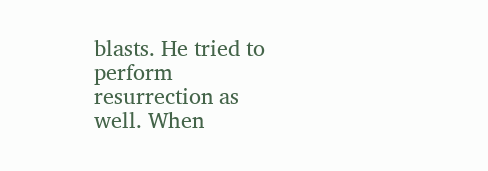blasts. He tried to perform resurrection as well. When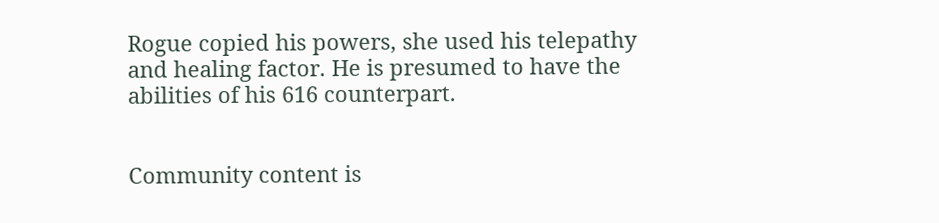Rogue copied his powers, she used his telepathy and healing factor. He is presumed to have the abilities of his 616 counterpart.


Community content is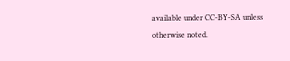available under CC-BY-SA unless otherwise noted.